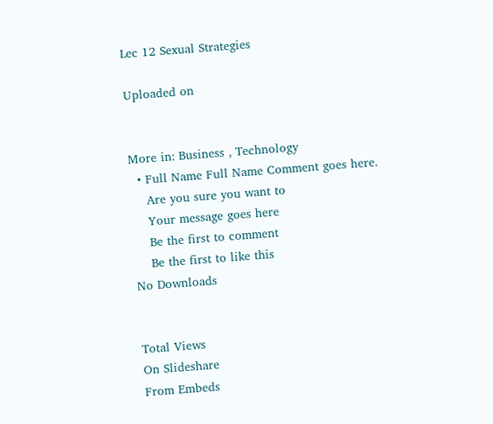Lec 12 Sexual Strategies

Uploaded on


More in: Business , Technology
  • Full Name Full Name Comment goes here.
    Are you sure you want to
    Your message goes here
    Be the first to comment
    Be the first to like this
No Downloads


Total Views
On Slideshare
From Embeds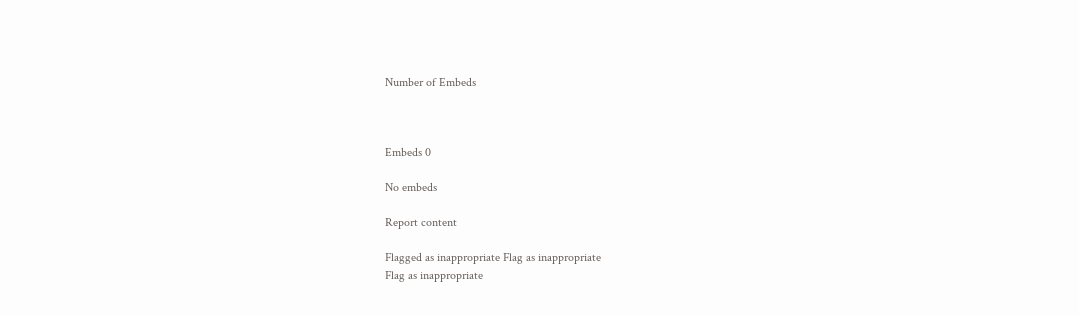Number of Embeds



Embeds 0

No embeds

Report content

Flagged as inappropriate Flag as inappropriate
Flag as inappropriate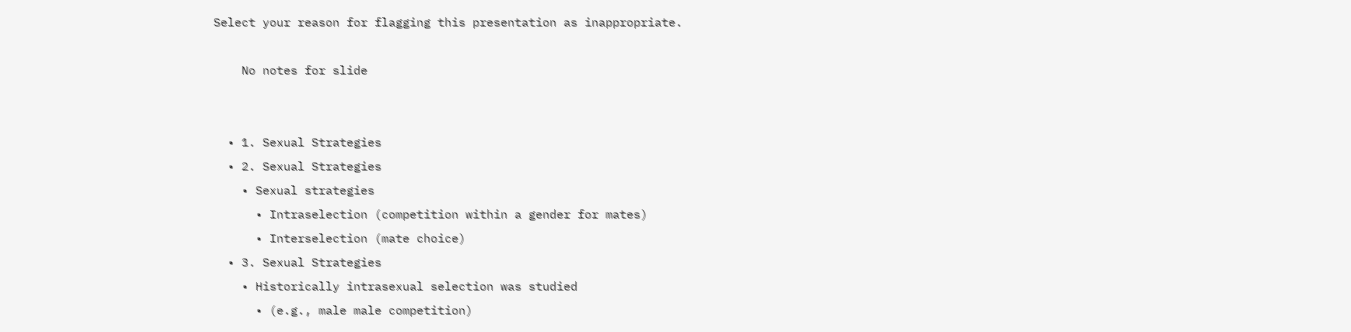Select your reason for flagging this presentation as inappropriate.

    No notes for slide


  • 1. Sexual Strategies
  • 2. Sexual Strategies
    • Sexual strategies
      • Intraselection (competition within a gender for mates)
      • Interselection (mate choice)
  • 3. Sexual Strategies
    • Historically intrasexual selection was studied
      • (e.g., male male competition)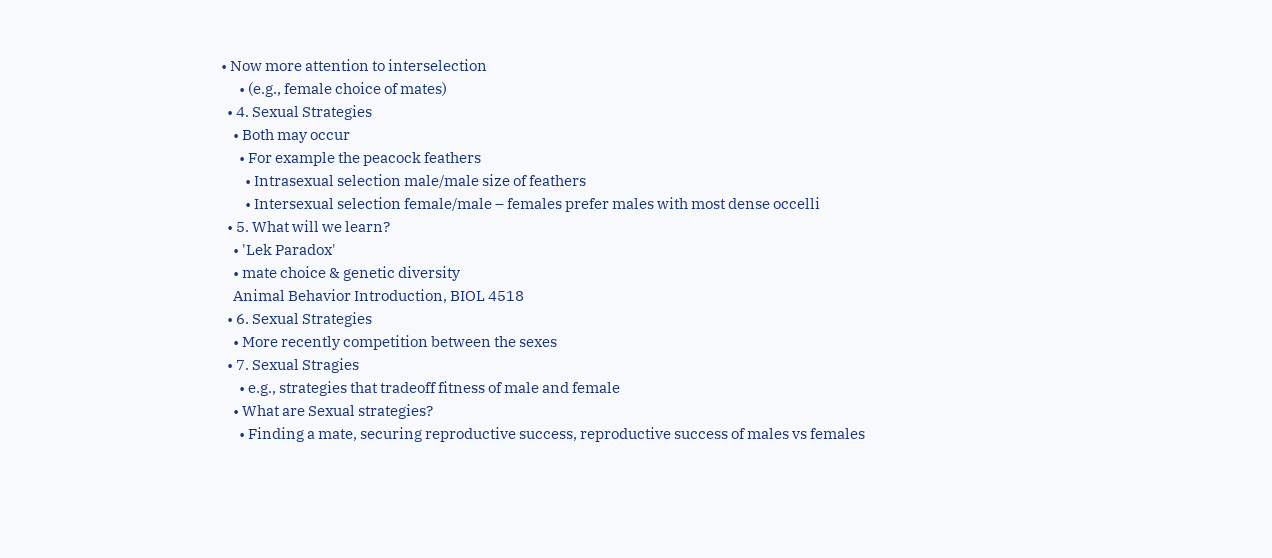• Now more attention to interselection
      • (e.g., female choice of mates)
  • 4. Sexual Strategies
    • Both may occur
      • For example the peacock feathers
        • Intrasexual selection male/male size of feathers
        • Intersexual selection female/male – females prefer males with most dense occelli
  • 5. What will we learn?
    • 'Lek Paradox'
    • mate choice & genetic diversity
    Animal Behavior Introduction, BIOL 4518
  • 6. Sexual Strategies
    • More recently competition between the sexes
  • 7. Sexual Stragies
      • e.g., strategies that tradeoff fitness of male and female
    • What are Sexual strategies?
      • Finding a mate, securing reproductive success, reproductive success of males vs females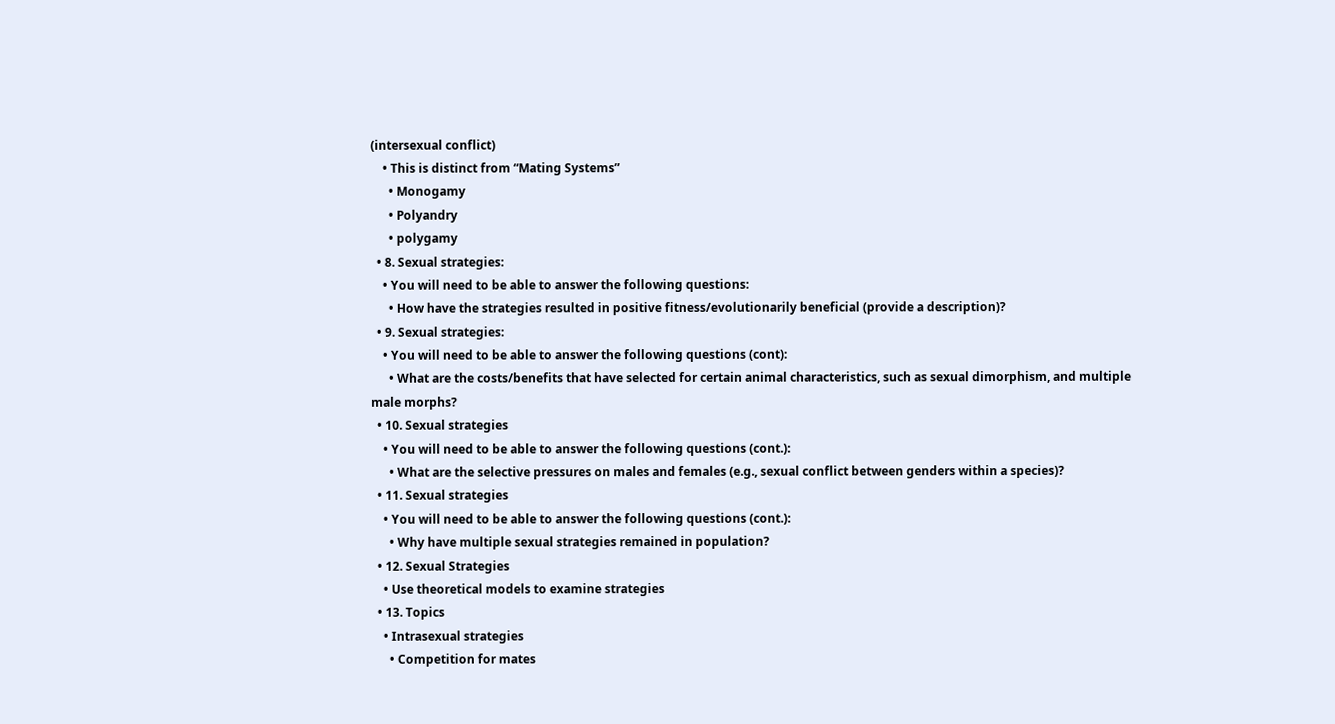(intersexual conflict)
    • This is distinct from “Mating Systems”
      • Monogamy
      • Polyandry
      • polygamy
  • 8. Sexual strategies:
    • You will need to be able to answer the following questions:
      • How have the strategies resulted in positive fitness/evolutionarily beneficial (provide a description)?
  • 9. Sexual strategies:
    • You will need to be able to answer the following questions (cont):
      • What are the costs/benefits that have selected for certain animal characteristics, such as sexual dimorphism, and multiple male morphs?
  • 10. Sexual strategies
    • You will need to be able to answer the following questions (cont.):
      • What are the selective pressures on males and females (e.g., sexual conflict between genders within a species)?
  • 11. Sexual strategies
    • You will need to be able to answer the following questions (cont.):
      • Why have multiple sexual strategies remained in population?
  • 12. Sexual Strategies
    • Use theoretical models to examine strategies
  • 13. Topics
    • Intrasexual strategies
      • Competition for mates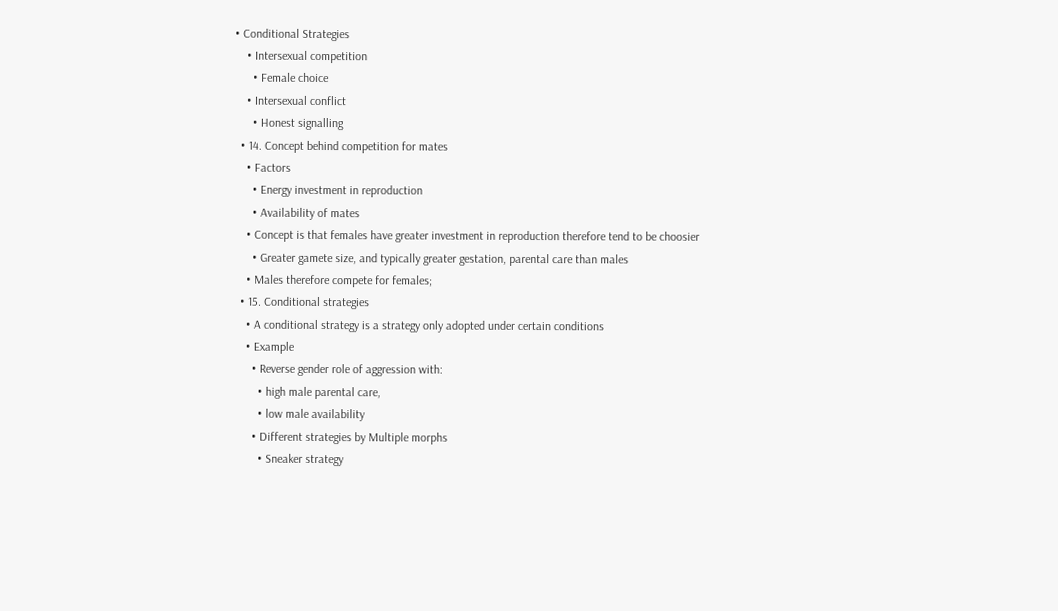• Conditional Strategies
    • Intersexual competition
      • Female choice
    • Intersexual conflict
      • Honest signalling
  • 14. Concept behind competition for mates
    • Factors
      • Energy investment in reproduction
      • Availability of mates
    • Concept is that females have greater investment in reproduction therefore tend to be choosier
      • Greater gamete size, and typically greater gestation, parental care than males
    • Males therefore compete for females;
  • 15. Conditional strategies
    • A conditional strategy is a strategy only adopted under certain conditions
    • Example
      • Reverse gender role of aggression with:
        • high male parental care,
        • low male availability
      • Different strategies by Multiple morphs
        • Sneaker strategy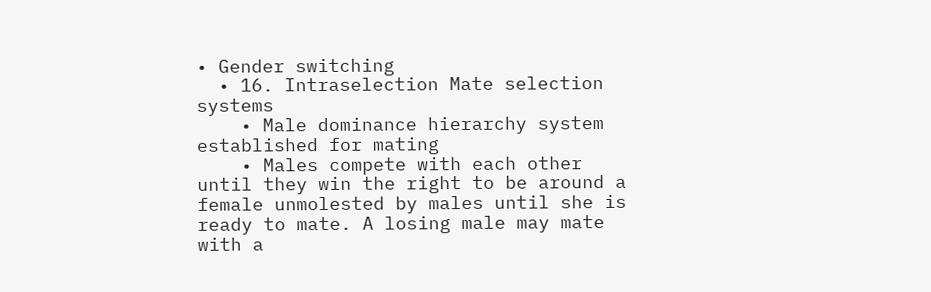• Gender switching
  • 16. Intraselection Mate selection systems
    • Male dominance hierarchy system established for mating
    • Males compete with each other until they win the right to be around a female unmolested by males until she is ready to mate. A losing male may mate with a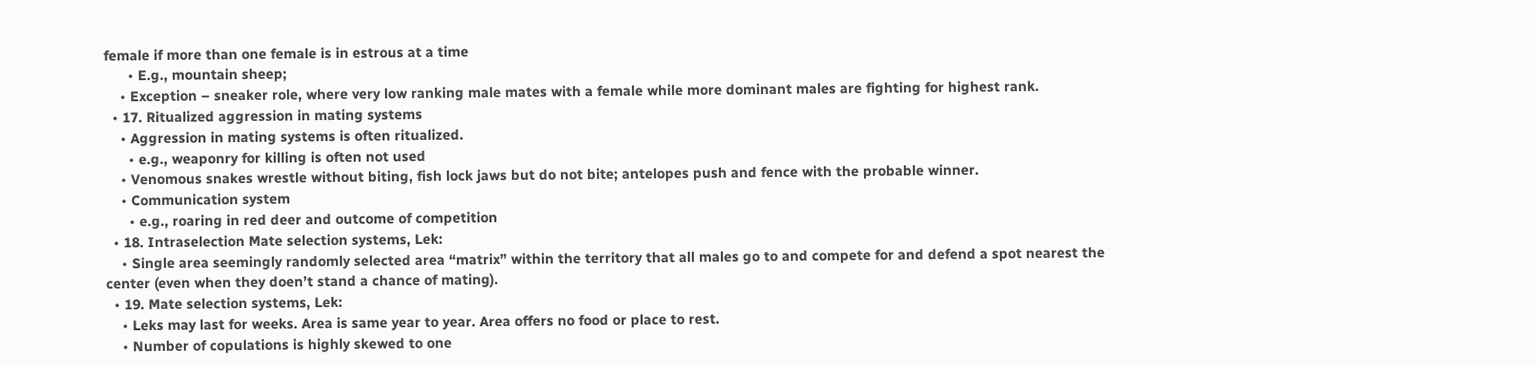female if more than one female is in estrous at a time
      • E.g., mountain sheep;
    • Exception – sneaker role, where very low ranking male mates with a female while more dominant males are fighting for highest rank.
  • 17. Ritualized aggression in mating systems
    • Aggression in mating systems is often ritualized.
      • e.g., weaponry for killing is often not used
    • Venomous snakes wrestle without biting, fish lock jaws but do not bite; antelopes push and fence with the probable winner.
    • Communication system
      • e.g., roaring in red deer and outcome of competition
  • 18. Intraselection Mate selection systems, Lek:
    • Single area seemingly randomly selected area “matrix” within the territory that all males go to and compete for and defend a spot nearest the center (even when they doen’t stand a chance of mating).
  • 19. Mate selection systems, Lek:
    • Leks may last for weeks. Area is same year to year. Area offers no food or place to rest.
    • Number of copulations is highly skewed to one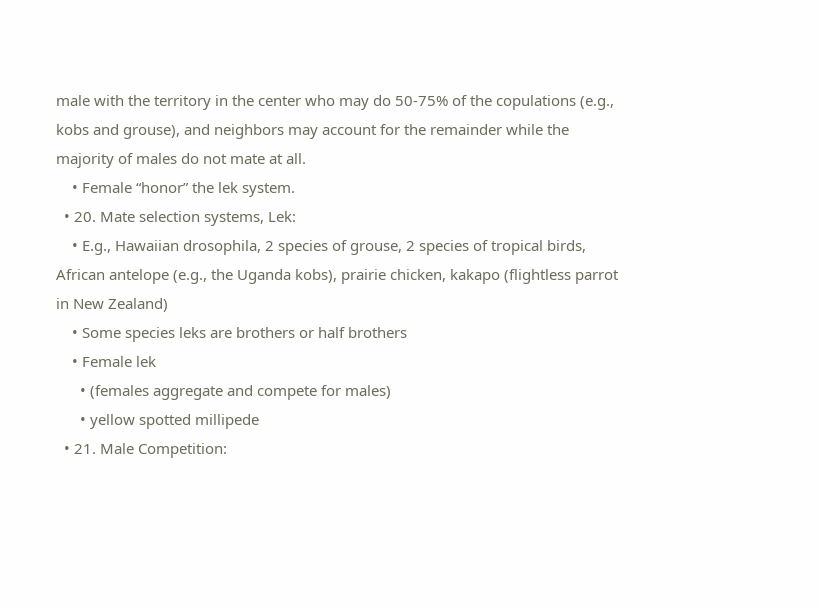male with the territory in the center who may do 50-75% of the copulations (e.g., kobs and grouse), and neighbors may account for the remainder while the majority of males do not mate at all.
    • Female “honor” the lek system.
  • 20. Mate selection systems, Lek:
    • E.g., Hawaiian drosophila, 2 species of grouse, 2 species of tropical birds, African antelope (e.g., the Uganda kobs), prairie chicken, kakapo (flightless parrot in New Zealand)
    • Some species leks are brothers or half brothers
    • Female lek
      • (females aggregate and compete for males)
      • yellow spotted millipede
  • 21. Male Competition: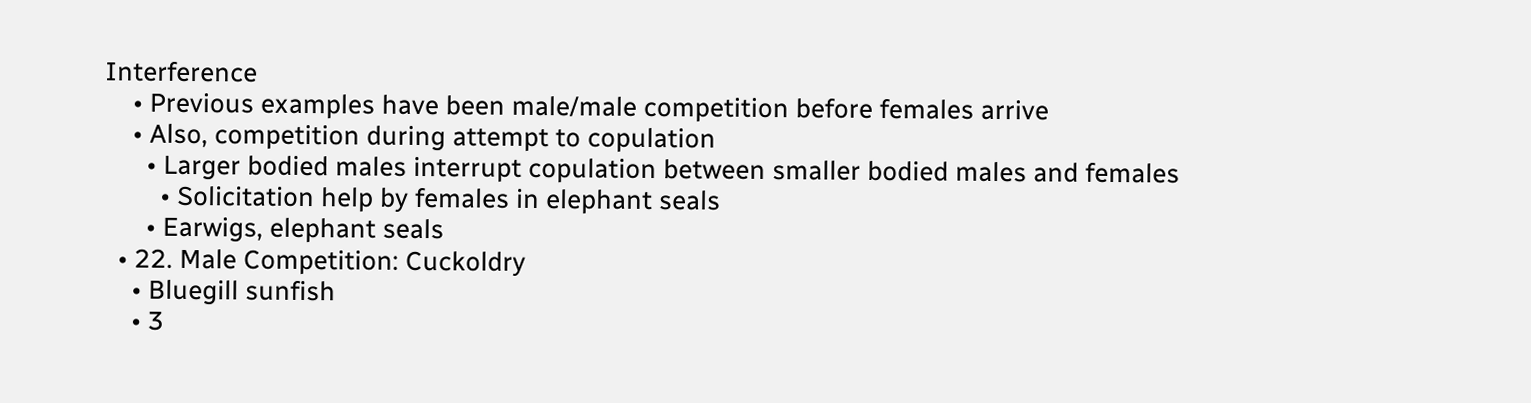Interference
    • Previous examples have been male/male competition before females arrive
    • Also, competition during attempt to copulation
      • Larger bodied males interrupt copulation between smaller bodied males and females
        • Solicitation help by females in elephant seals
      • Earwigs, elephant seals
  • 22. Male Competition: Cuckoldry
    • Bluegill sunfish
    • 3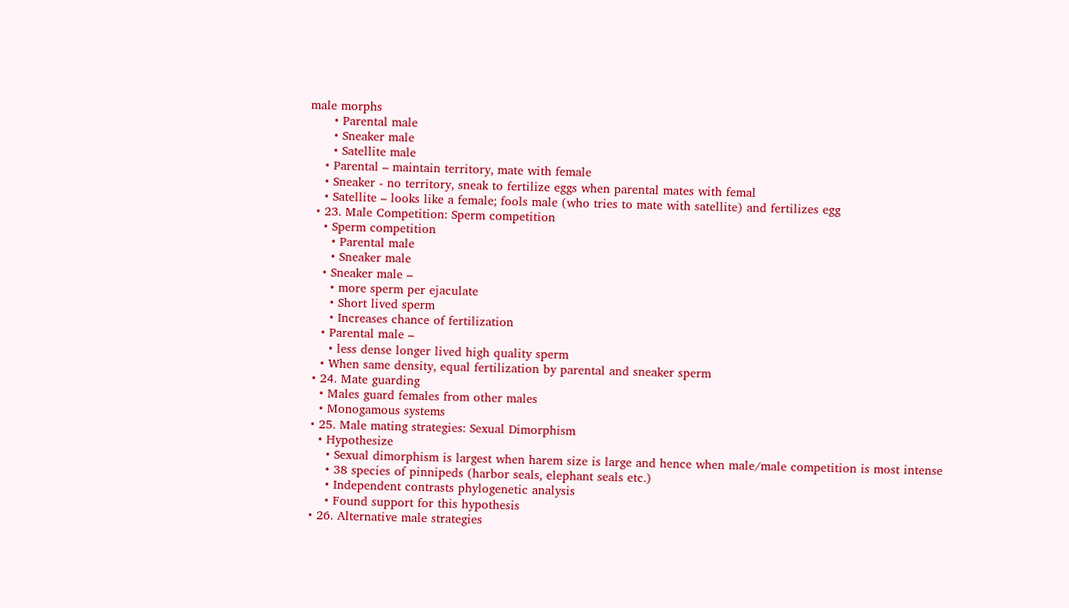male morphs
      • Parental male
      • Sneaker male
      • Satellite male
    • Parental – maintain territory, mate with female
    • Sneaker - no territory, sneak to fertilize eggs when parental mates with femal
    • Satellite – looks like a female; fools male (who tries to mate with satellite) and fertilizes egg
  • 23. Male Competition: Sperm competition
    • Sperm competition
      • Parental male
      • Sneaker male
    • Sneaker male –
      • more sperm per ejaculate
      • Short lived sperm
      • Increases chance of fertilization
    • Parental male –
      • less dense longer lived high quality sperm
    • When same density, equal fertilization by parental and sneaker sperm
  • 24. Mate guarding
    • Males guard females from other males
    • Monogamous systems
  • 25. Male mating strategies: Sexual Dimorphism
    • Hypothesize
      • Sexual dimorphism is largest when harem size is large and hence when male/male competition is most intense
      • 38 species of pinnipeds (harbor seals, elephant seals etc.)
      • Independent contrasts phylogenetic analysis
      • Found support for this hypothesis
  • 26. Alternative male strategies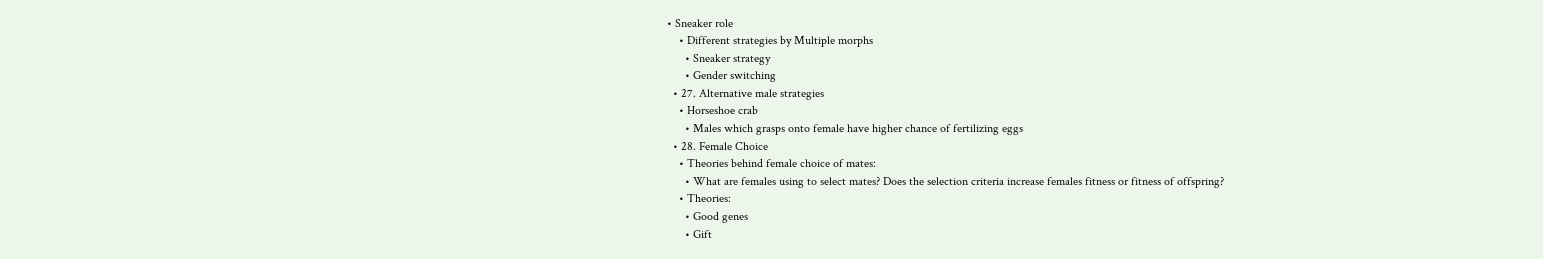• Sneaker role
    • Different strategies by Multiple morphs
      • Sneaker strategy
      • Gender switching
  • 27. Alternative male strategies
    • Horseshoe crab
      • Males which grasps onto female have higher chance of fertilizing eggs
  • 28. Female Choice
    • Theories behind female choice of mates:
      • What are females using to select mates? Does the selection criteria increase females fitness or fitness of offspring?
    • Theories:
      • Good genes
      • Gift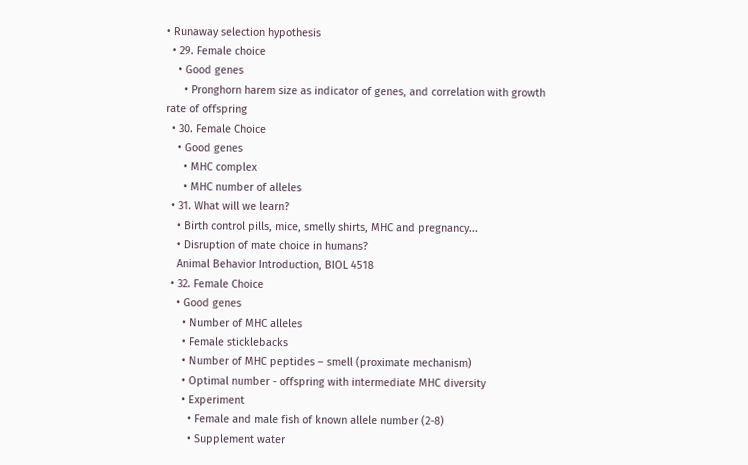• Runaway selection hypothesis
  • 29. Female choice
    • Good genes
      • Pronghorn harem size as indicator of genes, and correlation with growth rate of offspring
  • 30. Female Choice
    • Good genes
      • MHC complex
      • MHC number of alleles
  • 31. What will we learn?
    • Birth control pills, mice, smelly shirts, MHC and pregnancy...
    • Disruption of mate choice in humans?
    Animal Behavior Introduction, BIOL 4518
  • 32. Female Choice
    • Good genes
      • Number of MHC alleles
      • Female sticklebacks
      • Number of MHC peptides – smell (proximate mechanism)
      • Optimal number - offspring with intermediate MHC diversity
      • Experiment
        • Female and male fish of known allele number (2-8)
        • Supplement water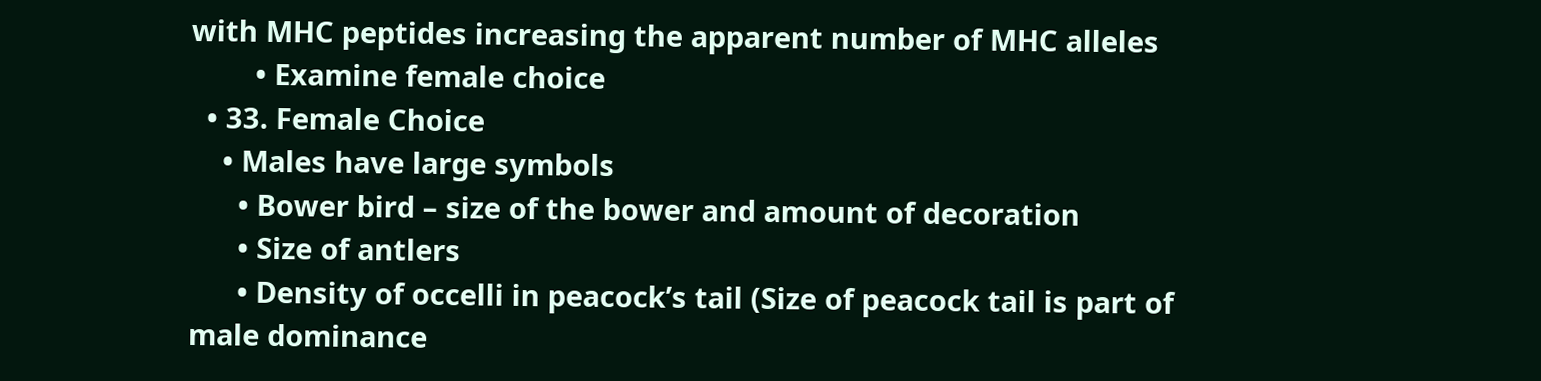with MHC peptides increasing the apparent number of MHC alleles
        • Examine female choice
  • 33. Female Choice
    • Males have large symbols
      • Bower bird – size of the bower and amount of decoration
      • Size of antlers
      • Density of occelli in peacock’s tail (Size of peacock tail is part of male dominance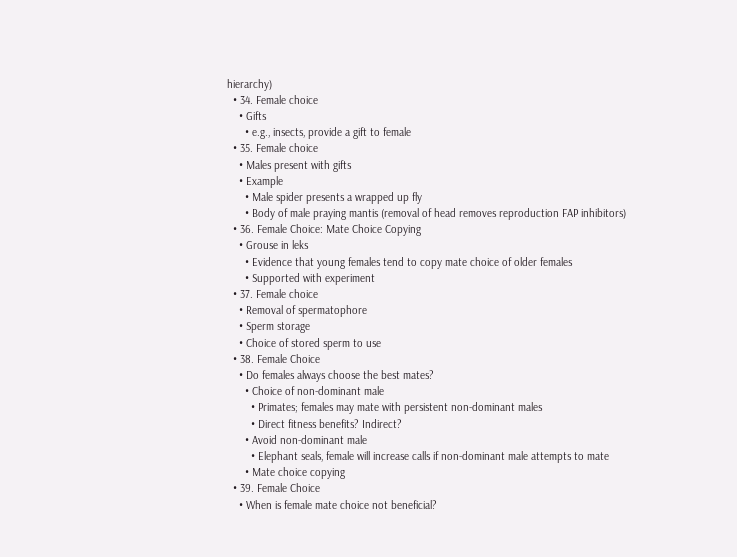hierarchy)
  • 34. Female choice
    • Gifts
      • e.g., insects, provide a gift to female
  • 35. Female choice
    • Males present with gifts
    • Example
      • Male spider presents a wrapped up fly
      • Body of male praying mantis (removal of head removes reproduction FAP inhibitors)
  • 36. Female Choice: Mate Choice Copying
    • Grouse in leks
      • Evidence that young females tend to copy mate choice of older females
      • Supported with experiment
  • 37. Female choice
    • Removal of spermatophore
    • Sperm storage
    • Choice of stored sperm to use
  • 38. Female Choice
    • Do females always choose the best mates?
      • Choice of non-dominant male
        • Primates; females may mate with persistent non-dominant males
        • Direct fitness benefits? Indirect?
      • Avoid non-dominant male
        • Elephant seals, female will increase calls if non-dominant male attempts to mate
      • Mate choice copying
  • 39. Female Choice
    • When is female mate choice not beneficial?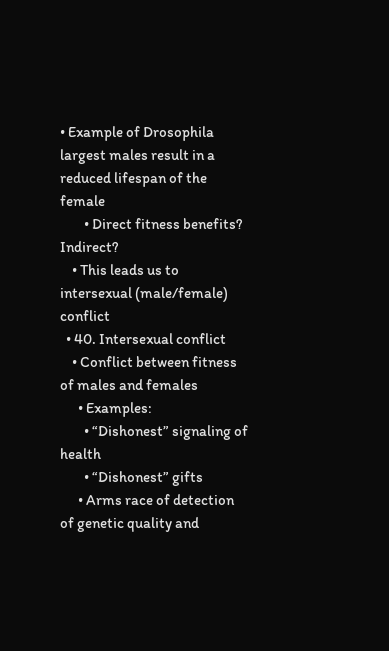• Example of Drosophila largest males result in a reduced lifespan of the female
        • Direct fitness benefits? Indirect?
    • This leads us to intersexual (male/female) conflict
  • 40. Intersexual conflict
    • Conflict between fitness of males and females
      • Examples:
        • “Dishonest” signaling of health
        • “Dishonest” gifts
      • Arms race of detection of genetic quality and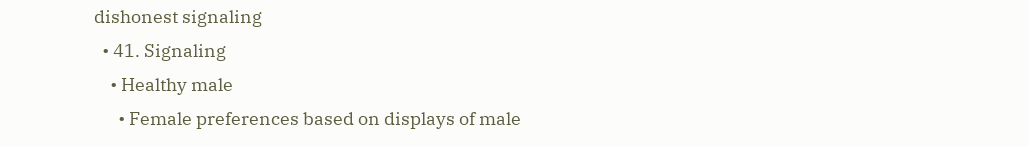dishonest signaling
  • 41. Signaling
    • Healthy male
      • Female preferences based on displays of male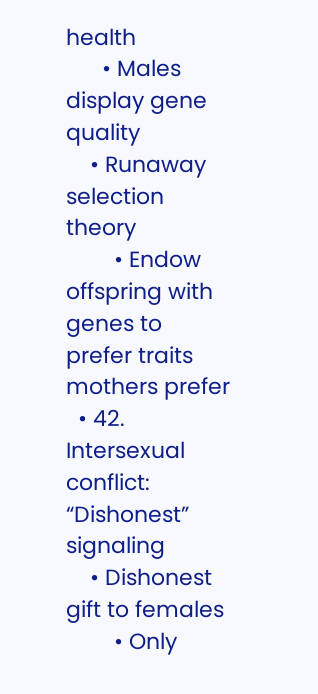health
      • Males display gene quality
    • Runaway selection theory
        • Endow offspring with genes to prefer traits mothers prefer
  • 42. Intersexual conflict: “Dishonest” signaling
    • Dishonest gift to females
        • Only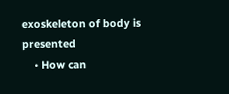exoskeleton of body is presented
    • How can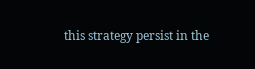this strategy persist in the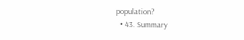population?
  • 43. Summary